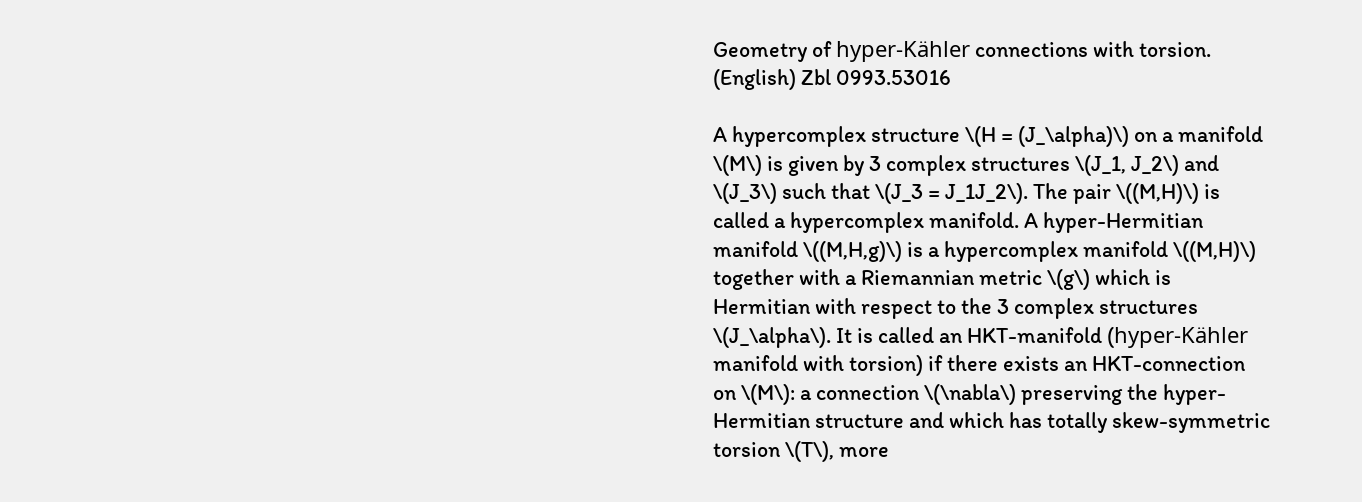Geometry of hyper-Kähler connections with torsion. (English) Zbl 0993.53016

A hypercomplex structure \(H = (J_\alpha)\) on a manifold \(M\) is given by 3 complex structures \(J_1, J_2\) and \(J_3\) such that \(J_3 = J_1J_2\). The pair \((M,H)\) is called a hypercomplex manifold. A hyper-Hermitian manifold \((M,H,g)\) is a hypercomplex manifold \((M,H)\) together with a Riemannian metric \(g\) which is Hermitian with respect to the 3 complex structures \(J_\alpha\). It is called an HKT-manifold (hyper-Kähler manifold with torsion) if there exists an HKT-connection on \(M\): a connection \(\nabla\) preserving the hyper-Hermitian structure and which has totally skew-symmetric torsion \(T\), more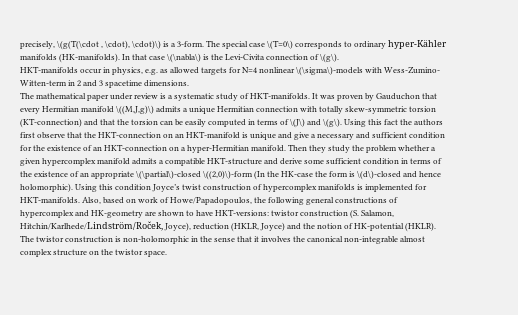precisely, \(g(T(\cdot , \cdot), \cdot)\) is a 3-form. The special case \(T=0\) corresponds to ordinary hyper-Kähler manifolds (HK-manifolds). In that case \(\nabla\) is the Levi-Civita connection of \(g\).
HKT-manifolds occur in physics, e.g. as allowed targets for N=4 nonlinear \(\sigma\)-models with Wess-Zumino-Witten-term in 2 and 3 spacetime dimensions.
The mathematical paper under review is a systematic study of HKT-manifolds. It was proven by Gauduchon that every Hermitian manifold \((M,J,g)\) admits a unique Hermitian connection with totally skew-symmetric torsion (KT-connection) and that the torsion can be easily computed in terms of \(J\) and \(g\). Using this fact the authors first observe that the HKT-connection on an HKT-manifold is unique and give a necessary and sufficient condition for the existence of an HKT-connection on a hyper-Hermitian manifold. Then they study the problem whether a given hypercomplex manifold admits a compatible HKT-structure and derive some sufficient condition in terms of the existence of an appropriate \(\partial\)-closed \((2,0)\)-form (In the HK-case the form is \(d\)-closed and hence holomorphic). Using this condition Joyce’s twist construction of hypercomplex manifolds is implemented for HKT-manifolds. Also, based on work of Howe/Papadopoulos, the following general constructions of hypercomplex and HK-geometry are shown to have HKT-versions: twistor construction (S. Salamon, Hitchin/Karlhede/Lindström/Roček, Joyce), reduction (HKLR, Joyce) and the notion of HK-potential (HKLR). The twistor construction is non-holomorphic in the sense that it involves the canonical non-integrable almost complex structure on the twistor space.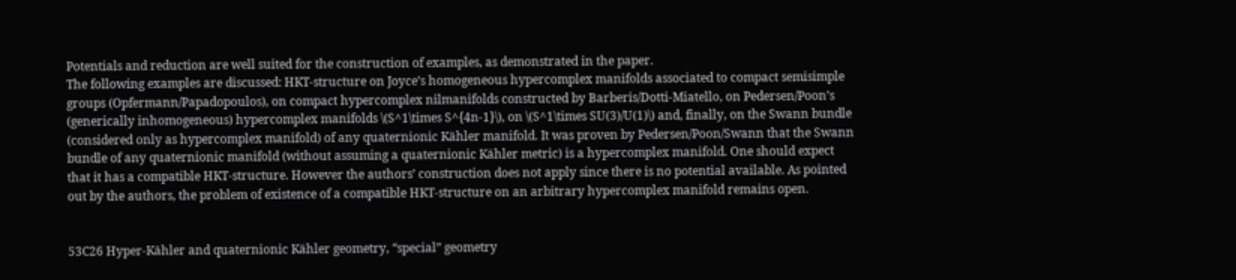Potentials and reduction are well suited for the construction of examples, as demonstrated in the paper.
The following examples are discussed: HKT-structure on Joyce’s homogeneous hypercomplex manifolds associated to compact semisimple groups (Opfermann/Papadopoulos), on compact hypercomplex nilmanifolds constructed by Barberis/Dotti-Miatello, on Pedersen/Poon’s (generically inhomogeneous) hypercomplex manifolds \(S^1\times S^{4n-1}\), on \(S^1\times SU(3)/U(1)\) and, finally, on the Swann bundle (considered only as hypercomplex manifold) of any quaternionic Kähler manifold. It was proven by Pedersen/Poon/Swann that the Swann bundle of any quaternionic manifold (without assuming a quaternionic Kähler metric) is a hypercomplex manifold. One should expect that it has a compatible HKT-structure. However the authors’ construction does not apply since there is no potential available. As pointed out by the authors, the problem of existence of a compatible HKT-structure on an arbitrary hypercomplex manifold remains open.


53C26 Hyper-Kähler and quaternionic Kähler geometry, “special” geometry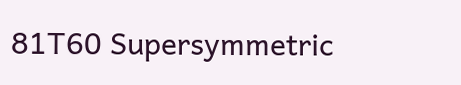81T60 Supersymmetric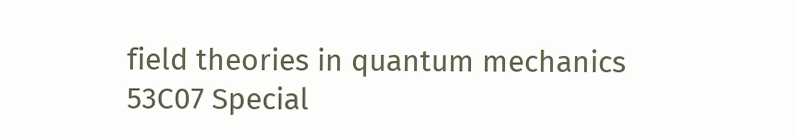field theories in quantum mechanics
53C07 Special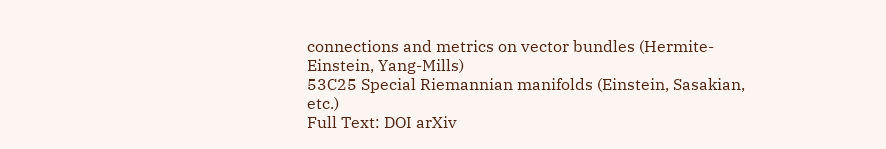connections and metrics on vector bundles (Hermite-Einstein, Yang-Mills)
53C25 Special Riemannian manifolds (Einstein, Sasakian, etc.)
Full Text: DOI arXiv